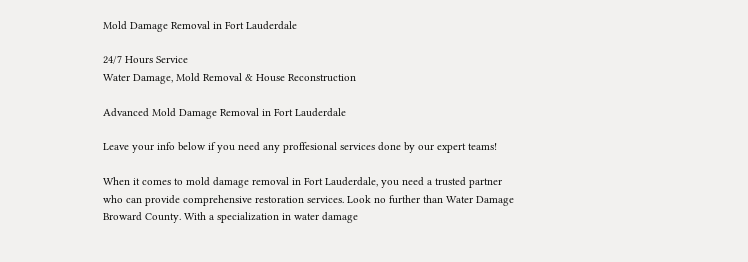Mold Damage Removal in Fort Lauderdale

24/7 Hours Service
Water Damage, Mold Removal & House Reconstruction

Advanced Mold Damage Removal in Fort Lauderdale

Leave your info below if you need any proffesional services done by our expert teams!

When it comes to mold damage removal in Fort Lauderdale, you need a trusted partner who can provide comprehensive restoration services. Look no further than Water Damage Broward County. With a specialization in water damage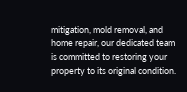mitigation, mold removal, and home repair, our dedicated team is committed to restoring your property to its original condition.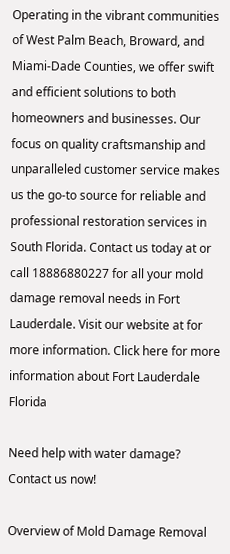Operating in the vibrant communities of West Palm Beach, Broward, and Miami-Dade Counties, we offer swift and efficient solutions to both homeowners and businesses. Our focus on quality craftsmanship and unparalleled customer service makes us the go-to source for reliable and professional restoration services in South Florida. Contact us today at or call 18886880227 for all your mold damage removal needs in Fort Lauderdale. Visit our website at for more information. Click here for more information about Fort Lauderdale Florida

Need help with water damage? Contact us now!

Overview of Mold Damage Removal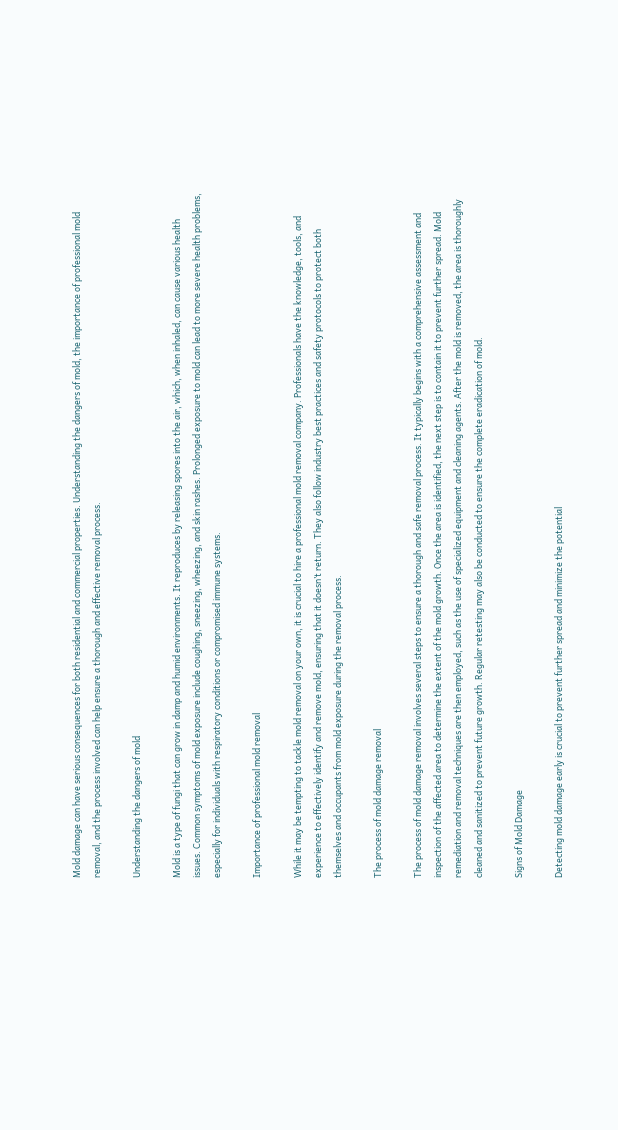Mold damage can have serious consequences for both residential and commercial properties. Understanding the dangers of mold, the importance of professional mold removal, and the process involved can help ensure a thorough and effective removal process.

Understanding the dangers of mold

Mold is a type of fungi that can grow in damp and humid environments. It reproduces by releasing spores into the air, which, when inhaled, can cause various health issues. Common symptoms of mold exposure include coughing, sneezing, wheezing, and skin rashes. Prolonged exposure to mold can lead to more severe health problems, especially for individuals with respiratory conditions or compromised immune systems.

Importance of professional mold removal

While it may be tempting to tackle mold removal on your own, it is crucial to hire a professional mold removal company. Professionals have the knowledge, tools, and experience to effectively identify and remove mold, ensuring that it doesn’t return. They also follow industry best practices and safety protocols to protect both themselves and occupants from mold exposure during the removal process.

The process of mold damage removal

The process of mold damage removal involves several steps to ensure a thorough and safe removal process. It typically begins with a comprehensive assessment and inspection of the affected area to determine the extent of the mold growth. Once the area is identified, the next step is to contain it to prevent further spread. Mold remediation and removal techniques are then employed, such as the use of specialized equipment and cleaning agents. After the mold is removed, the area is thoroughly cleaned and sanitized to prevent future growth. Regular retesting may also be conducted to ensure the complete eradication of mold.

Signs of Mold Damage

Detecting mold damage early is crucial to prevent further spread and minimize the potential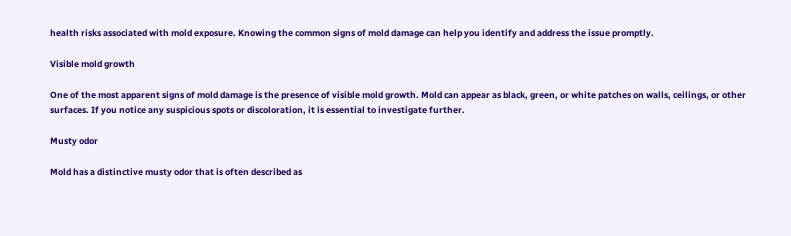health risks associated with mold exposure. Knowing the common signs of mold damage can help you identify and address the issue promptly.

Visible mold growth

One of the most apparent signs of mold damage is the presence of visible mold growth. Mold can appear as black, green, or white patches on walls, ceilings, or other surfaces. If you notice any suspicious spots or discoloration, it is essential to investigate further.

Musty odor

Mold has a distinctive musty odor that is often described as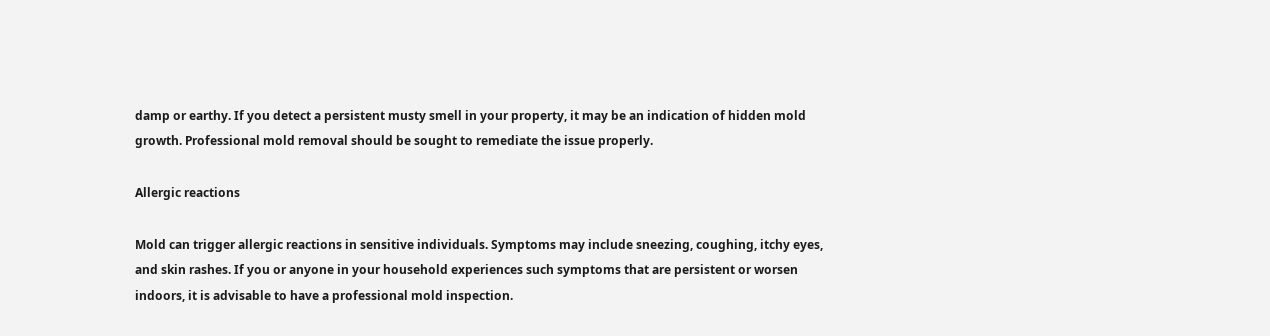damp or earthy. If you detect a persistent musty smell in your property, it may be an indication of hidden mold growth. Professional mold removal should be sought to remediate the issue properly.

Allergic reactions

Mold can trigger allergic reactions in sensitive individuals. Symptoms may include sneezing, coughing, itchy eyes, and skin rashes. If you or anyone in your household experiences such symptoms that are persistent or worsen indoors, it is advisable to have a professional mold inspection.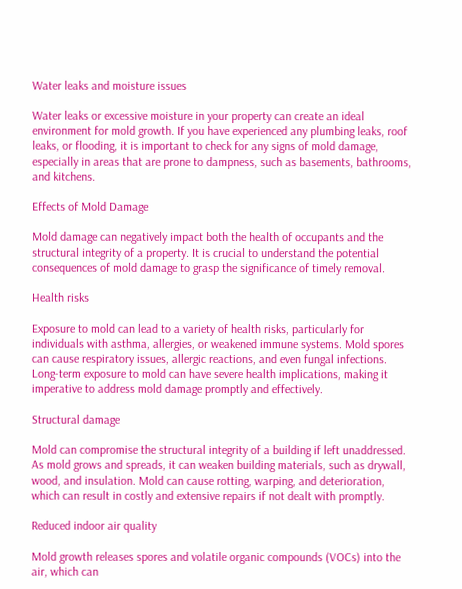Water leaks and moisture issues

Water leaks or excessive moisture in your property can create an ideal environment for mold growth. If you have experienced any plumbing leaks, roof leaks, or flooding, it is important to check for any signs of mold damage, especially in areas that are prone to dampness, such as basements, bathrooms, and kitchens.

Effects of Mold Damage

Mold damage can negatively impact both the health of occupants and the structural integrity of a property. It is crucial to understand the potential consequences of mold damage to grasp the significance of timely removal.

Health risks

Exposure to mold can lead to a variety of health risks, particularly for individuals with asthma, allergies, or weakened immune systems. Mold spores can cause respiratory issues, allergic reactions, and even fungal infections. Long-term exposure to mold can have severe health implications, making it imperative to address mold damage promptly and effectively.

Structural damage

Mold can compromise the structural integrity of a building if left unaddressed. As mold grows and spreads, it can weaken building materials, such as drywall, wood, and insulation. Mold can cause rotting, warping, and deterioration, which can result in costly and extensive repairs if not dealt with promptly.

Reduced indoor air quality

Mold growth releases spores and volatile organic compounds (VOCs) into the air, which can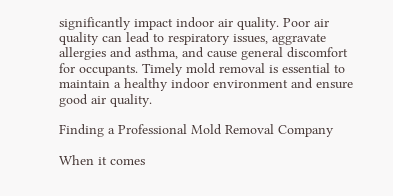significantly impact indoor air quality. Poor air quality can lead to respiratory issues, aggravate allergies and asthma, and cause general discomfort for occupants. Timely mold removal is essential to maintain a healthy indoor environment and ensure good air quality.

Finding a Professional Mold Removal Company

When it comes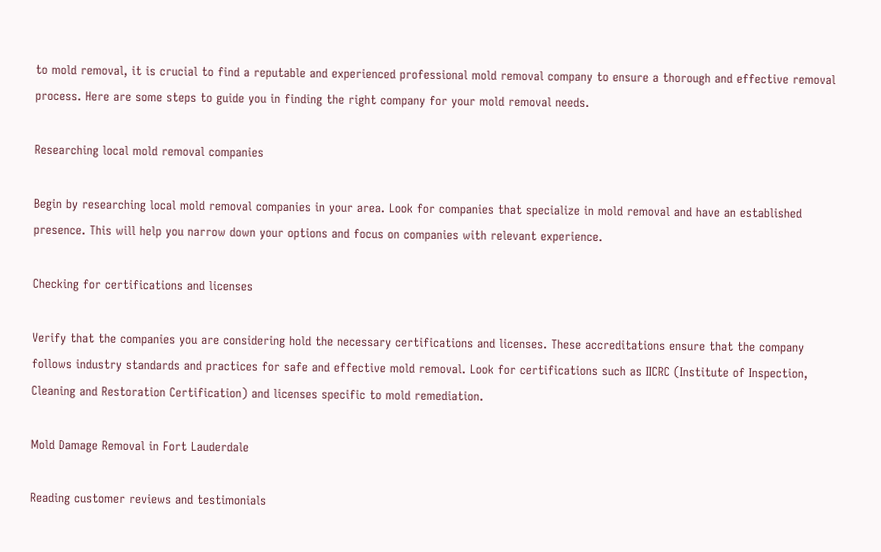to mold removal, it is crucial to find a reputable and experienced professional mold removal company to ensure a thorough and effective removal process. Here are some steps to guide you in finding the right company for your mold removal needs.

Researching local mold removal companies

Begin by researching local mold removal companies in your area. Look for companies that specialize in mold removal and have an established presence. This will help you narrow down your options and focus on companies with relevant experience.

Checking for certifications and licenses

Verify that the companies you are considering hold the necessary certifications and licenses. These accreditations ensure that the company follows industry standards and practices for safe and effective mold removal. Look for certifications such as IICRC (Institute of Inspection, Cleaning and Restoration Certification) and licenses specific to mold remediation.

Mold Damage Removal in Fort Lauderdale

Reading customer reviews and testimonials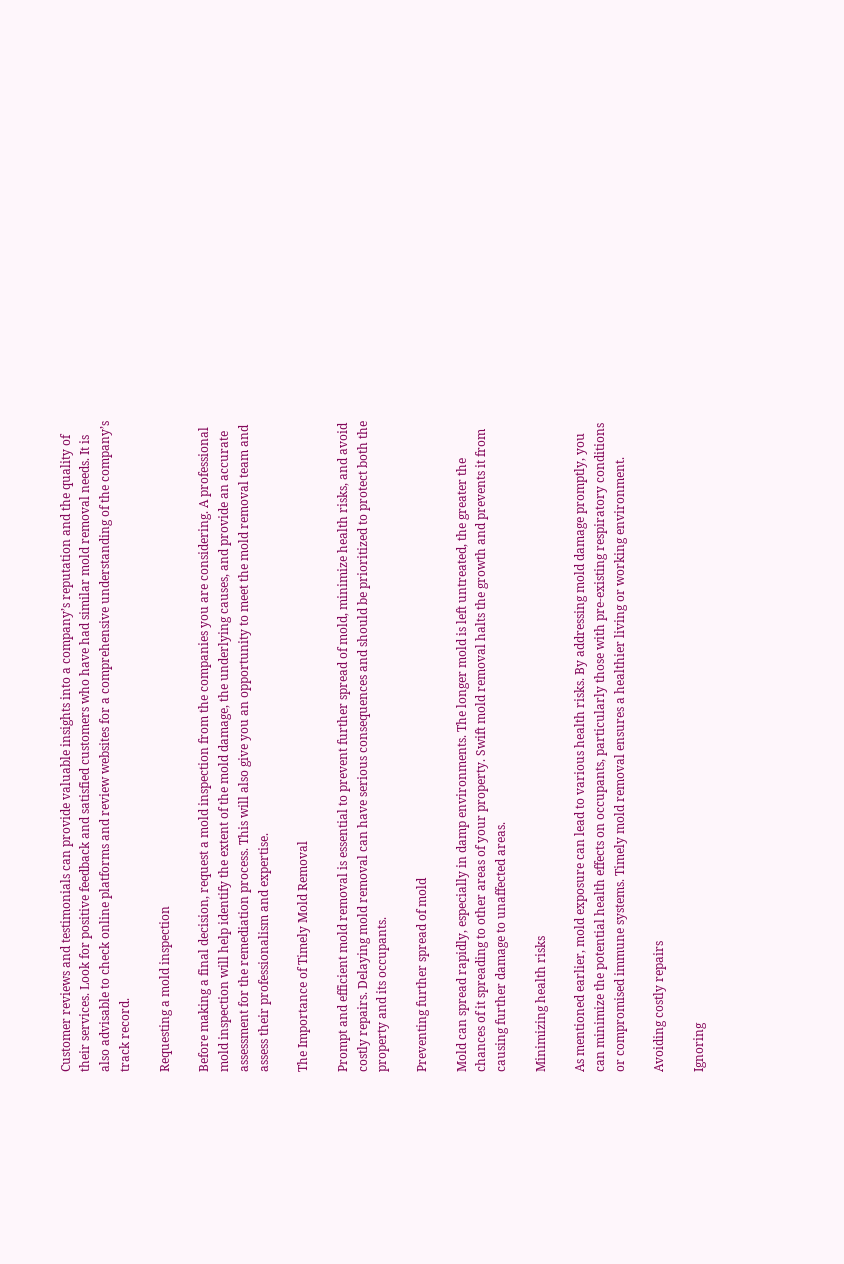Customer reviews and testimonials can provide valuable insights into a company’s reputation and the quality of their services. Look for positive feedback and satisfied customers who have had similar mold removal needs. It is also advisable to check online platforms and review websites for a comprehensive understanding of the company’s track record.

Requesting a mold inspection

Before making a final decision, request a mold inspection from the companies you are considering. A professional mold inspection will help identify the extent of the mold damage, the underlying causes, and provide an accurate assessment for the remediation process. This will also give you an opportunity to meet the mold removal team and assess their professionalism and expertise.

The Importance of Timely Mold Removal

Prompt and efficient mold removal is essential to prevent further spread of mold, minimize health risks, and avoid costly repairs. Delaying mold removal can have serious consequences and should be prioritized to protect both the property and its occupants.

Preventing further spread of mold

Mold can spread rapidly, especially in damp environments. The longer mold is left untreated, the greater the chances of it spreading to other areas of your property. Swift mold removal halts the growth and prevents it from causing further damage to unaffected areas.

Minimizing health risks

As mentioned earlier, mold exposure can lead to various health risks. By addressing mold damage promptly, you can minimize the potential health effects on occupants, particularly those with pre-existing respiratory conditions or compromised immune systems. Timely mold removal ensures a healthier living or working environment.

Avoiding costly repairs

Ignoring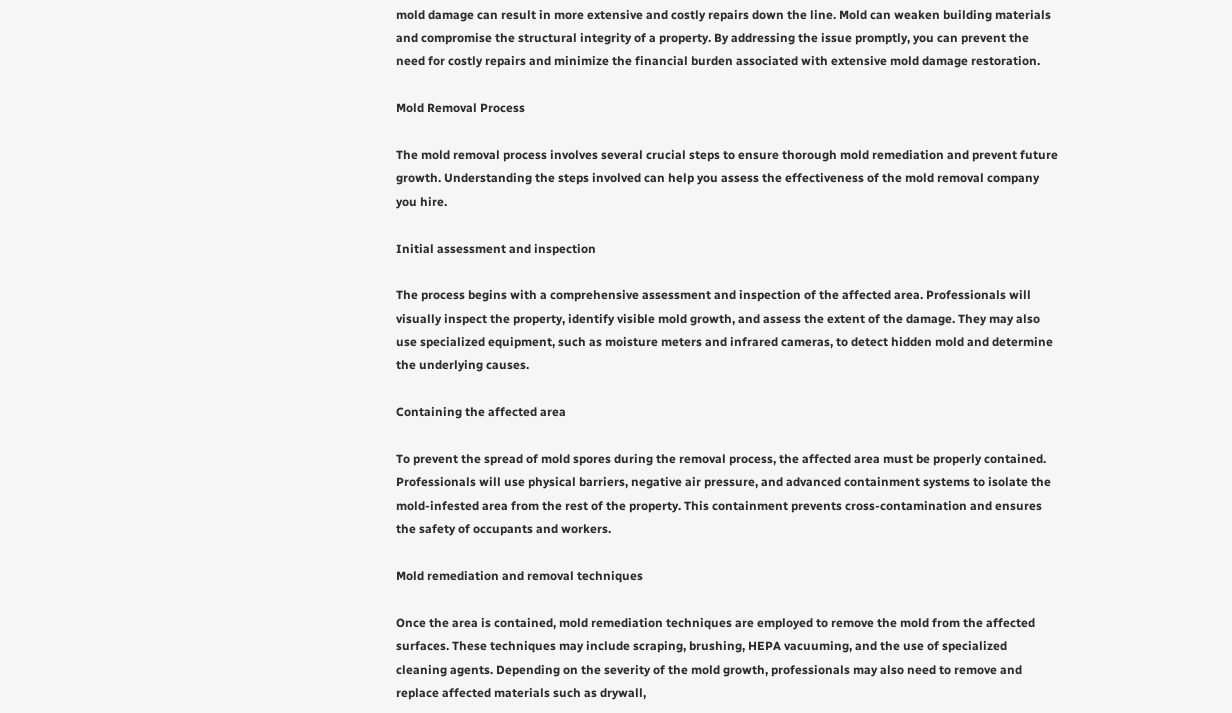mold damage can result in more extensive and costly repairs down the line. Mold can weaken building materials and compromise the structural integrity of a property. By addressing the issue promptly, you can prevent the need for costly repairs and minimize the financial burden associated with extensive mold damage restoration.

Mold Removal Process

The mold removal process involves several crucial steps to ensure thorough mold remediation and prevent future growth. Understanding the steps involved can help you assess the effectiveness of the mold removal company you hire.

Initial assessment and inspection

The process begins with a comprehensive assessment and inspection of the affected area. Professionals will visually inspect the property, identify visible mold growth, and assess the extent of the damage. They may also use specialized equipment, such as moisture meters and infrared cameras, to detect hidden mold and determine the underlying causes.

Containing the affected area

To prevent the spread of mold spores during the removal process, the affected area must be properly contained. Professionals will use physical barriers, negative air pressure, and advanced containment systems to isolate the mold-infested area from the rest of the property. This containment prevents cross-contamination and ensures the safety of occupants and workers.

Mold remediation and removal techniques

Once the area is contained, mold remediation techniques are employed to remove the mold from the affected surfaces. These techniques may include scraping, brushing, HEPA vacuuming, and the use of specialized cleaning agents. Depending on the severity of the mold growth, professionals may also need to remove and replace affected materials such as drywall,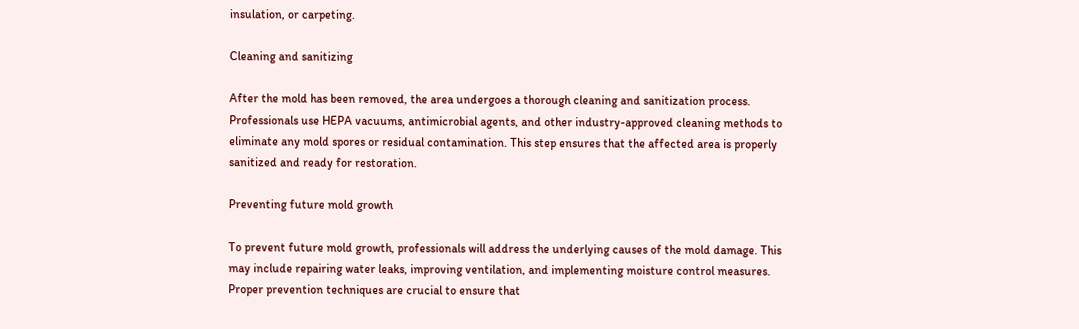insulation, or carpeting.

Cleaning and sanitizing

After the mold has been removed, the area undergoes a thorough cleaning and sanitization process. Professionals use HEPA vacuums, antimicrobial agents, and other industry-approved cleaning methods to eliminate any mold spores or residual contamination. This step ensures that the affected area is properly sanitized and ready for restoration.

Preventing future mold growth

To prevent future mold growth, professionals will address the underlying causes of the mold damage. This may include repairing water leaks, improving ventilation, and implementing moisture control measures. Proper prevention techniques are crucial to ensure that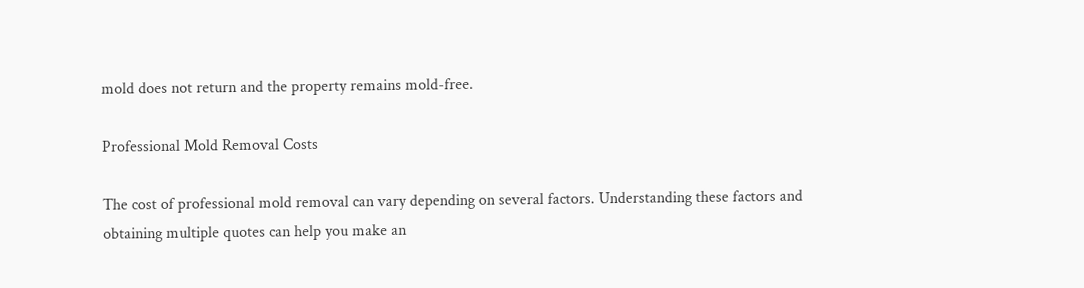mold does not return and the property remains mold-free.

Professional Mold Removal Costs

The cost of professional mold removal can vary depending on several factors. Understanding these factors and obtaining multiple quotes can help you make an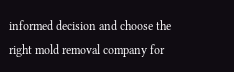informed decision and choose the right mold removal company for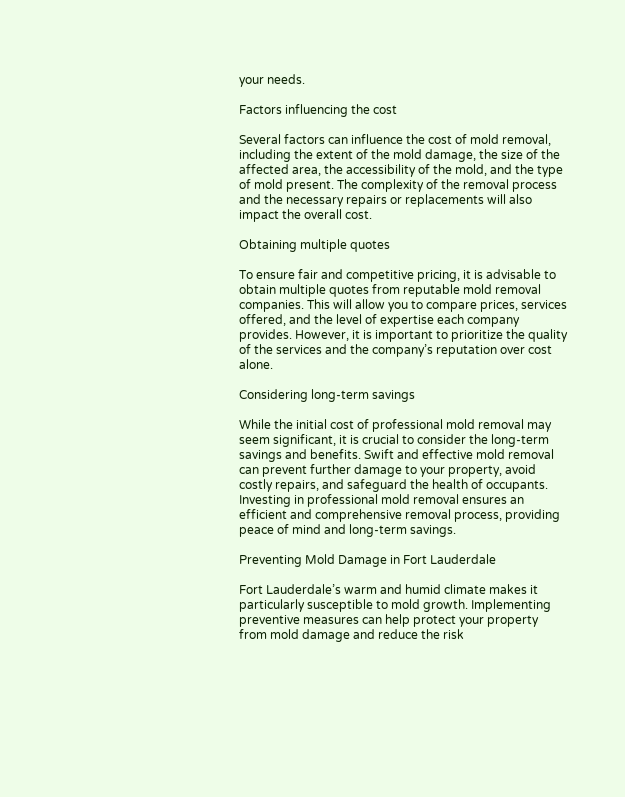your needs.

Factors influencing the cost

Several factors can influence the cost of mold removal, including the extent of the mold damage, the size of the affected area, the accessibility of the mold, and the type of mold present. The complexity of the removal process and the necessary repairs or replacements will also impact the overall cost.

Obtaining multiple quotes

To ensure fair and competitive pricing, it is advisable to obtain multiple quotes from reputable mold removal companies. This will allow you to compare prices, services offered, and the level of expertise each company provides. However, it is important to prioritize the quality of the services and the company’s reputation over cost alone.

Considering long-term savings

While the initial cost of professional mold removal may seem significant, it is crucial to consider the long-term savings and benefits. Swift and effective mold removal can prevent further damage to your property, avoid costly repairs, and safeguard the health of occupants. Investing in professional mold removal ensures an efficient and comprehensive removal process, providing peace of mind and long-term savings.

Preventing Mold Damage in Fort Lauderdale

Fort Lauderdale’s warm and humid climate makes it particularly susceptible to mold growth. Implementing preventive measures can help protect your property from mold damage and reduce the risk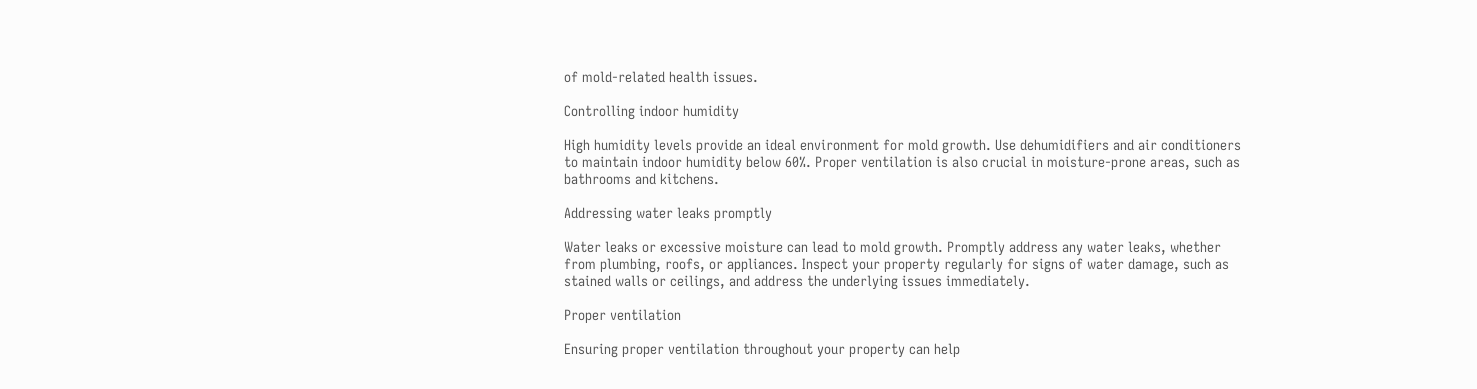of mold-related health issues.

Controlling indoor humidity

High humidity levels provide an ideal environment for mold growth. Use dehumidifiers and air conditioners to maintain indoor humidity below 60%. Proper ventilation is also crucial in moisture-prone areas, such as bathrooms and kitchens.

Addressing water leaks promptly

Water leaks or excessive moisture can lead to mold growth. Promptly address any water leaks, whether from plumbing, roofs, or appliances. Inspect your property regularly for signs of water damage, such as stained walls or ceilings, and address the underlying issues immediately.

Proper ventilation

Ensuring proper ventilation throughout your property can help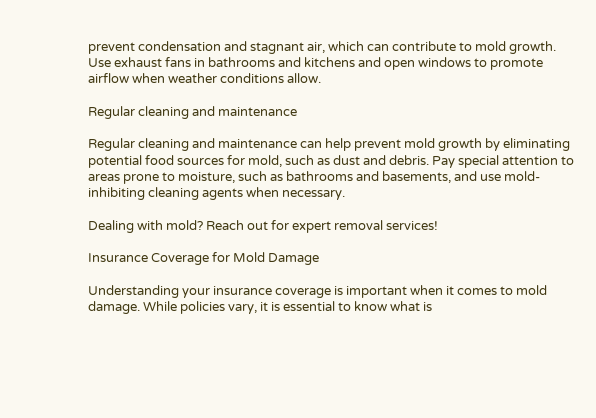prevent condensation and stagnant air, which can contribute to mold growth. Use exhaust fans in bathrooms and kitchens and open windows to promote airflow when weather conditions allow.

Regular cleaning and maintenance

Regular cleaning and maintenance can help prevent mold growth by eliminating potential food sources for mold, such as dust and debris. Pay special attention to areas prone to moisture, such as bathrooms and basements, and use mold-inhibiting cleaning agents when necessary.

Dealing with mold? Reach out for expert removal services!

Insurance Coverage for Mold Damage

Understanding your insurance coverage is important when it comes to mold damage. While policies vary, it is essential to know what is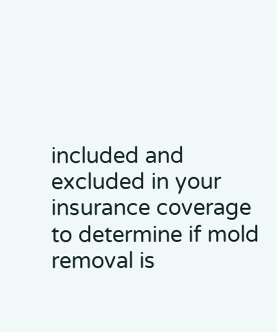included and excluded in your insurance coverage to determine if mold removal is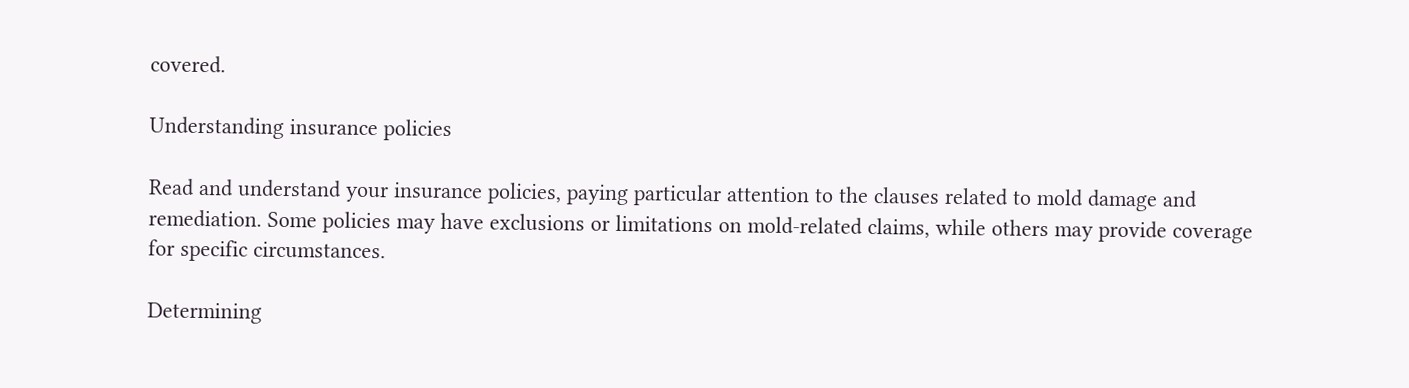covered.

Understanding insurance policies

Read and understand your insurance policies, paying particular attention to the clauses related to mold damage and remediation. Some policies may have exclusions or limitations on mold-related claims, while others may provide coverage for specific circumstances.

Determining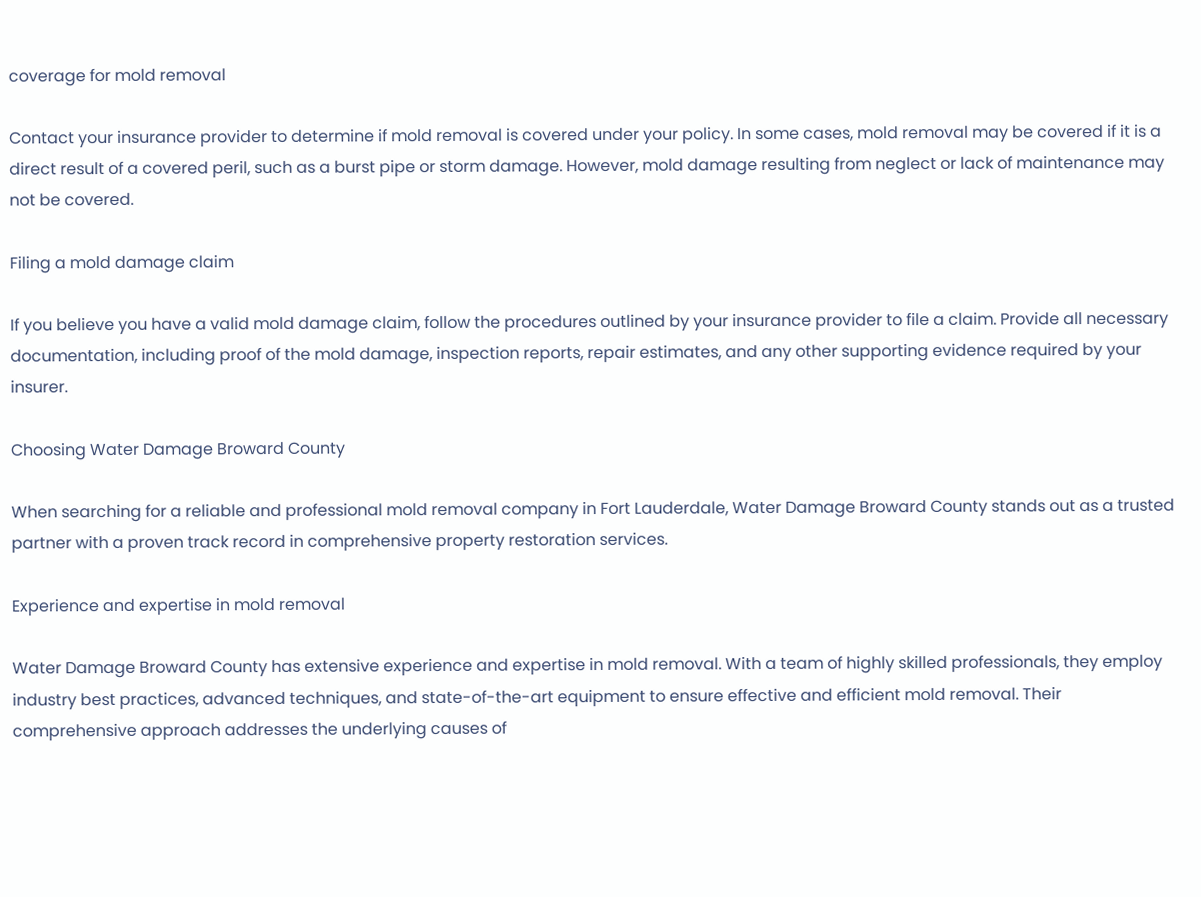coverage for mold removal

Contact your insurance provider to determine if mold removal is covered under your policy. In some cases, mold removal may be covered if it is a direct result of a covered peril, such as a burst pipe or storm damage. However, mold damage resulting from neglect or lack of maintenance may not be covered.

Filing a mold damage claim

If you believe you have a valid mold damage claim, follow the procedures outlined by your insurance provider to file a claim. Provide all necessary documentation, including proof of the mold damage, inspection reports, repair estimates, and any other supporting evidence required by your insurer.

Choosing Water Damage Broward County

When searching for a reliable and professional mold removal company in Fort Lauderdale, Water Damage Broward County stands out as a trusted partner with a proven track record in comprehensive property restoration services.

Experience and expertise in mold removal

Water Damage Broward County has extensive experience and expertise in mold removal. With a team of highly skilled professionals, they employ industry best practices, advanced techniques, and state-of-the-art equipment to ensure effective and efficient mold removal. Their comprehensive approach addresses the underlying causes of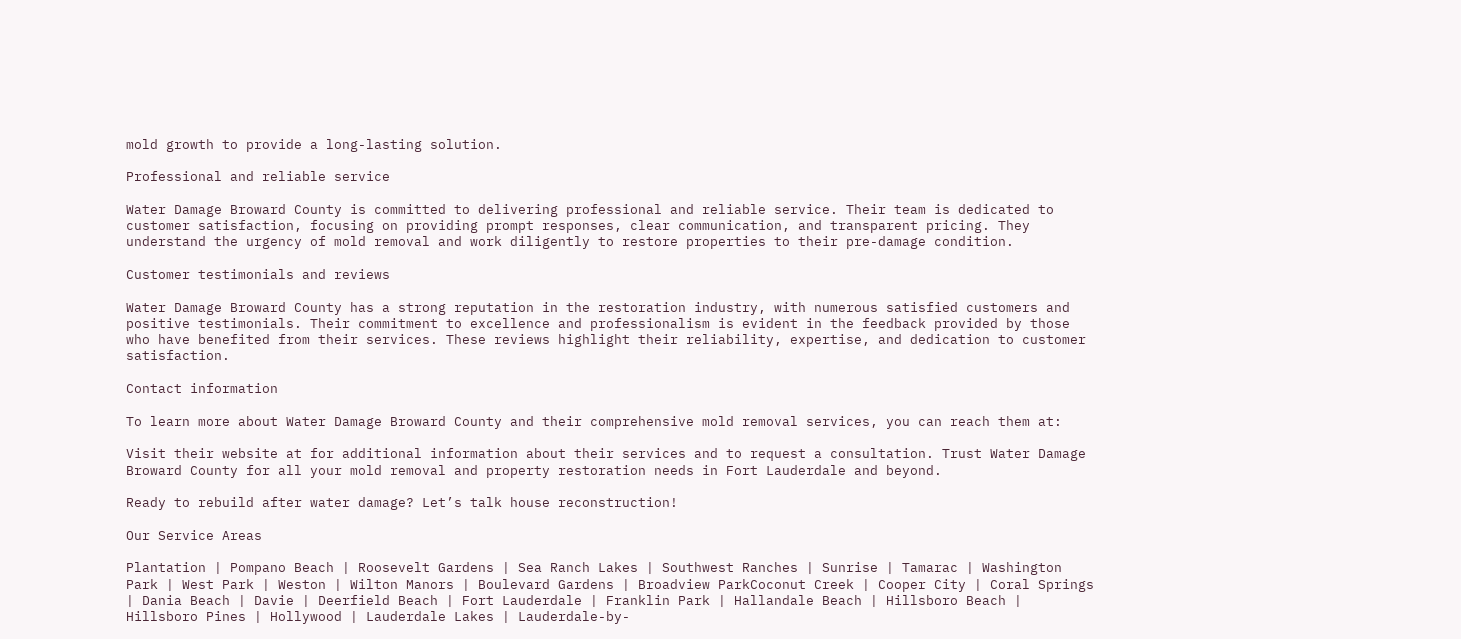mold growth to provide a long-lasting solution.

Professional and reliable service

Water Damage Broward County is committed to delivering professional and reliable service. Their team is dedicated to customer satisfaction, focusing on providing prompt responses, clear communication, and transparent pricing. They understand the urgency of mold removal and work diligently to restore properties to their pre-damage condition.

Customer testimonials and reviews

Water Damage Broward County has a strong reputation in the restoration industry, with numerous satisfied customers and positive testimonials. Their commitment to excellence and professionalism is evident in the feedback provided by those who have benefited from their services. These reviews highlight their reliability, expertise, and dedication to customer satisfaction.

Contact information

To learn more about Water Damage Broward County and their comprehensive mold removal services, you can reach them at:

Visit their website at for additional information about their services and to request a consultation. Trust Water Damage Broward County for all your mold removal and property restoration needs in Fort Lauderdale and beyond.

Ready to rebuild after water damage? Let’s talk house reconstruction!

Our Service Areas

Plantation | Pompano Beach | Roosevelt Gardens | Sea Ranch Lakes | Southwest Ranches | Sunrise | Tamarac | Washington Park | West Park | Weston | Wilton Manors | Boulevard Gardens | Broadview ParkCoconut Creek | Cooper City | Coral Springs | Dania Beach | Davie | Deerfield Beach | Fort Lauderdale | Franklin Park | Hallandale Beach | Hillsboro Beach | Hillsboro Pines | Hollywood | Lauderdale Lakes | Lauderdale-by-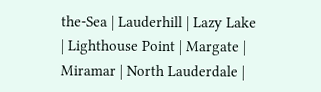the-Sea | Lauderhill | Lazy Lake | Lighthouse Point | Margate | Miramar | North Lauderdale |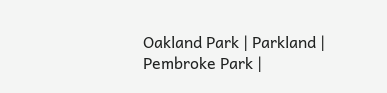Oakland Park | Parkland | Pembroke Park |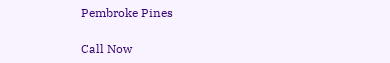Pembroke Pines

Call Now